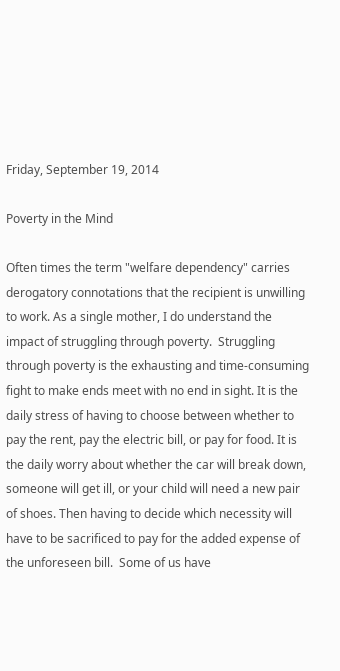Friday, September 19, 2014

Poverty in the Mind

Often times the term "welfare dependency" carries derogatory connotations that the recipient is unwilling to work. As a single mother, I do understand the impact of struggling through poverty.  Struggling through poverty is the exhausting and time-consuming fight to make ends meet with no end in sight. It is the daily stress of having to choose between whether to pay the rent, pay the electric bill, or pay for food. It is the daily worry about whether the car will break down, someone will get ill, or your child will need a new pair of shoes. Then having to decide which necessity will have to be sacrificed to pay for the added expense of the unforeseen bill.  Some of us have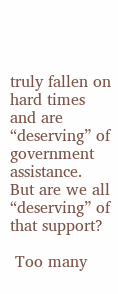truly fallen on hard times and are “deserving” of government assistance.  But are we all “deserving” of that support?

 Too many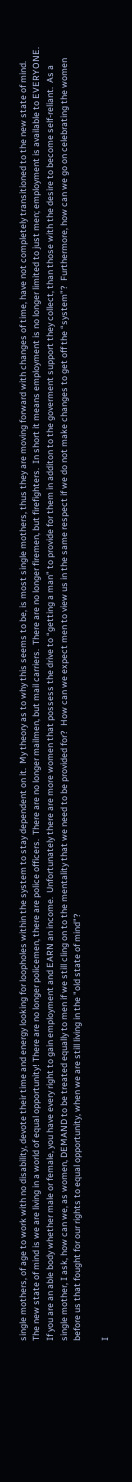single mothers, of age to work with no disability, devote their time and energy looking for loopholes within the system to stay dependent on it.  My theory as to why this seems to be, is most single mothers, thus they are moving forward with changes of time, have not completely transitioned to the new state of mind.  The new state of mind is we are living in a world of equal opportunity! There are no longer policemen, there are police officers.  There are no longer mailmen, but mail carriers.  There are no longer firemen, but firefighters.  In short it means employment is no longer limited to just men; employment is available to EVERYONE.  If you are an able body whether male or female, you have every right to gain employment and EARN an income.  Unfortunately there are more women that possess the drive to “getting a man” to provide for them in additon to the goverment support they collect, than those with the desire to become self-reliant.  As a single mother, I ask, how can we, as women, DEMAND to be treated equally to men if we still cling on to the mentality that we need to be provided for?  How can we expect men to view us in the same respect if we do not make changes to get off the “system”?  Furthermore, how can we go on celebrating the women before us that fought for our rights to equal opportunity, when we are still living in the "old state of mind"?

I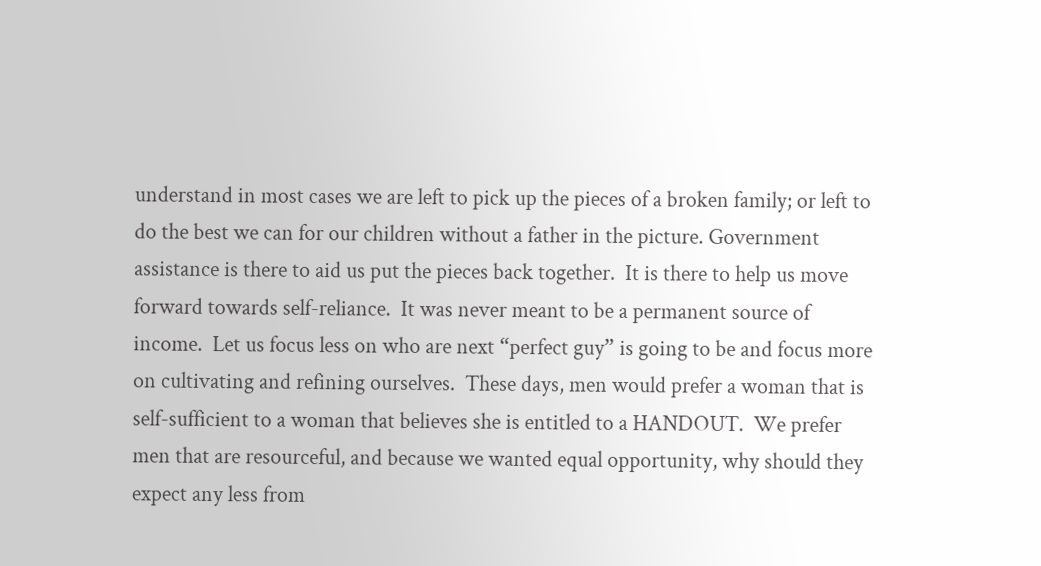understand in most cases we are left to pick up the pieces of a broken family; or left to do the best we can for our children without a father in the picture. Government assistance is there to aid us put the pieces back together.  It is there to help us move forward towards self-reliance.  It was never meant to be a permanent source of income.  Let us focus less on who are next “perfect guy” is going to be and focus more on cultivating and refining ourselves.  These days, men would prefer a woman that is self-sufficient to a woman that believes she is entitled to a HANDOUT.  We prefer men that are resourceful, and because we wanted equal opportunity, why should they expect any less from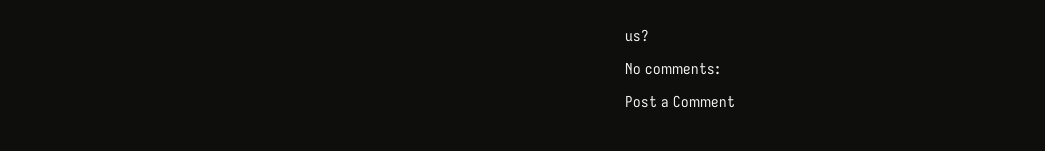us?

No comments:

Post a Comment